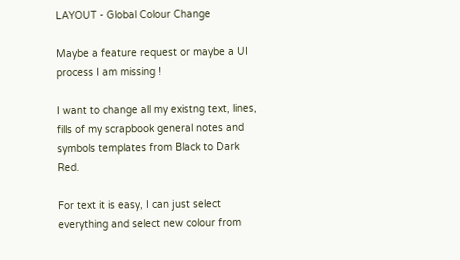LAYOUT - Global Colour Change

Maybe a feature request or maybe a UI process I am missing !

I want to change all my existng text, lines, fills of my scrapbook general notes and symbols templates from Black to Dark Red.

For text it is easy, I can just select everything and select new colour from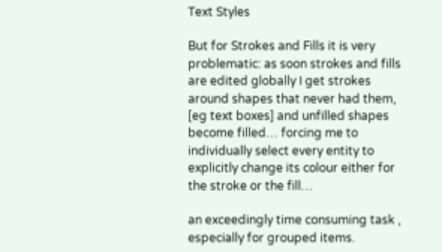Text Styles

But for Strokes and Fills it is very problematic: as soon strokes and fills are edited globally I get strokes around shapes that never had them, [eg text boxes] and unfilled shapes become filled… forcing me to individually select every entity to explicitly change its colour either for the stroke or the fill…

an exceedingly time consuming task , especially for grouped items.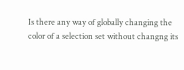Is there any way of globally changing the color of a selection set without changng its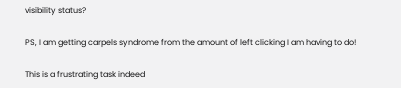visibility status?

PS, I am getting carpels syndrome from the amount of left clicking I am having to do!

This is a frustrating task indeed